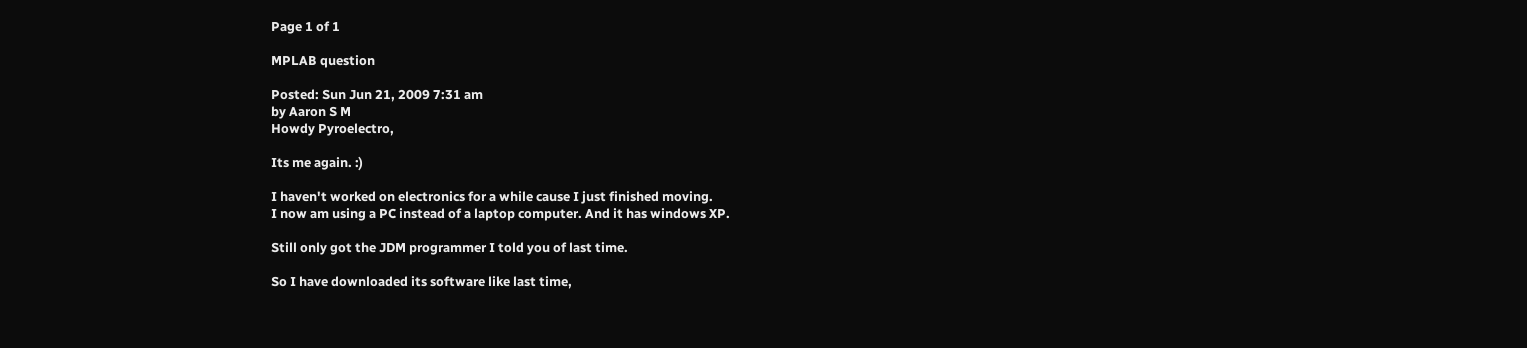Page 1 of 1

MPLAB question

Posted: Sun Jun 21, 2009 7:31 am
by Aaron S M
Howdy Pyroelectro,

Its me again. :)

I haven't worked on electronics for a while cause I just finished moving.
I now am using a PC instead of a laptop computer. And it has windows XP.

Still only got the JDM programmer I told you of last time.

So I have downloaded its software like last time,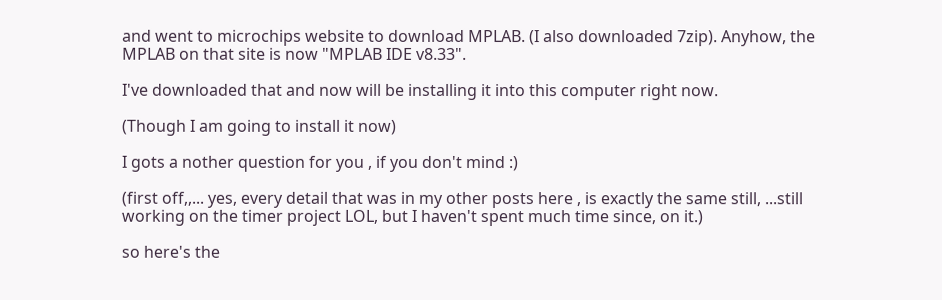and went to microchips website to download MPLAB. (I also downloaded 7zip). Anyhow, the MPLAB on that site is now "MPLAB IDE v8.33".

I've downloaded that and now will be installing it into this computer right now.

(Though I am going to install it now)

I gots a nother question for you , if you don't mind :)

(first off,,... yes, every detail that was in my other posts here , is exactly the same still, ...still working on the timer project LOL, but I haven't spent much time since, on it.)

so here's the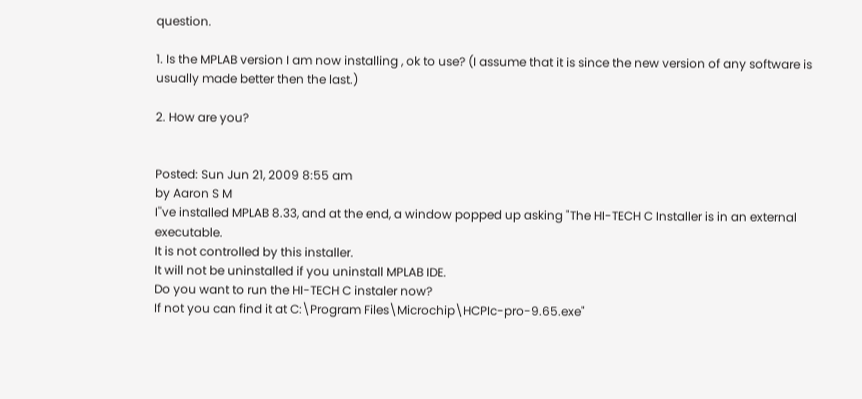question.

1. Is the MPLAB version I am now installing , ok to use? (I assume that it is since the new version of any software is usually made better then the last.)

2. How are you?


Posted: Sun Jun 21, 2009 8:55 am
by Aaron S M
I''ve installed MPLAB 8.33, and at the end, a window popped up asking "The HI-TECH C Installer is in an external executable.
It is not controlled by this installer.
It will not be uninstalled if you uninstall MPLAB IDE.
Do you want to run the HI-TECH C instaler now?
If not you can find it at C:\Program Files\Microchip\HCPIc-pro-9.65.exe"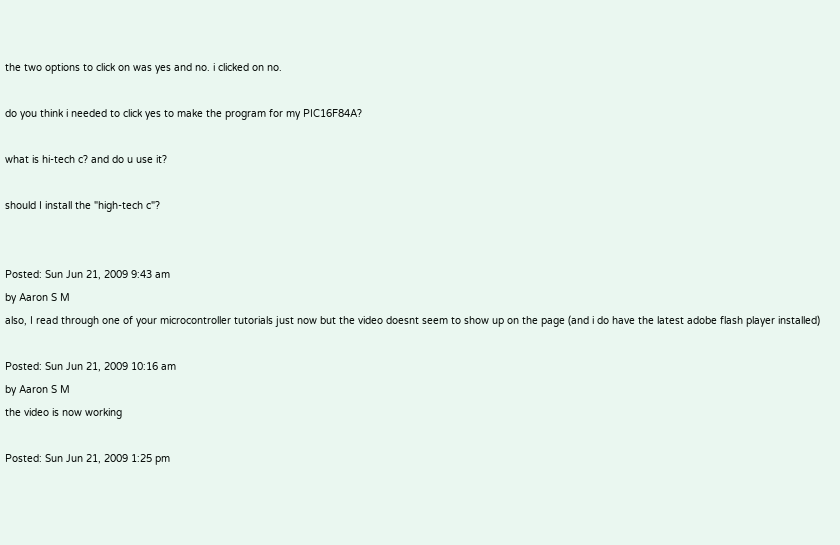the two options to click on was yes and no. i clicked on no.

do you think i needed to click yes to make the program for my PIC16F84A?

what is hi-tech c? and do u use it?

should I install the "high-tech c"?


Posted: Sun Jun 21, 2009 9:43 am
by Aaron S M
also, I read through one of your microcontroller tutorials just now but the video doesnt seem to show up on the page (and i do have the latest adobe flash player installed)

Posted: Sun Jun 21, 2009 10:16 am
by Aaron S M
the video is now working

Posted: Sun Jun 21, 2009 1:25 pm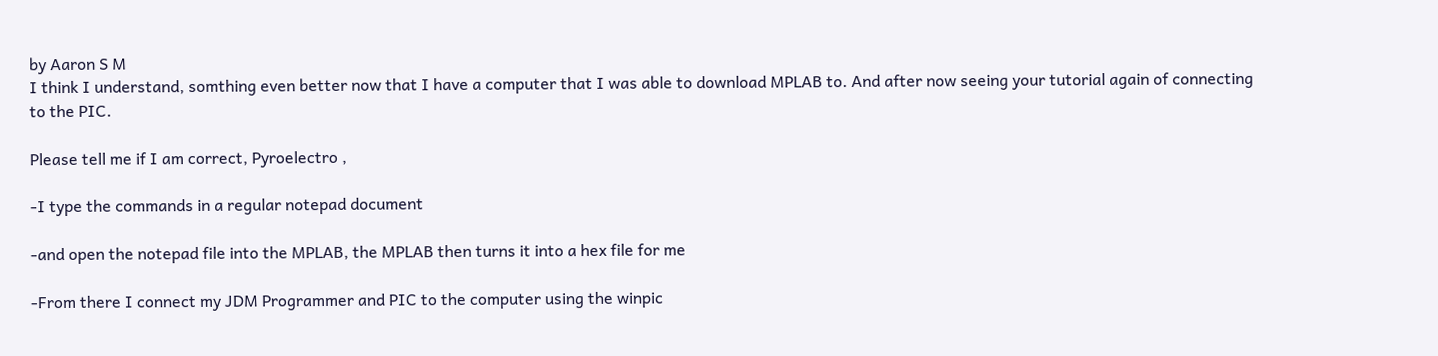by Aaron S M
I think I understand, somthing even better now that I have a computer that I was able to download MPLAB to. And after now seeing your tutorial again of connecting to the PIC.

Please tell me if I am correct, Pyroelectro ,

-I type the commands in a regular notepad document

-and open the notepad file into the MPLAB, the MPLAB then turns it into a hex file for me

-From there I connect my JDM Programmer and PIC to the computer using the winpic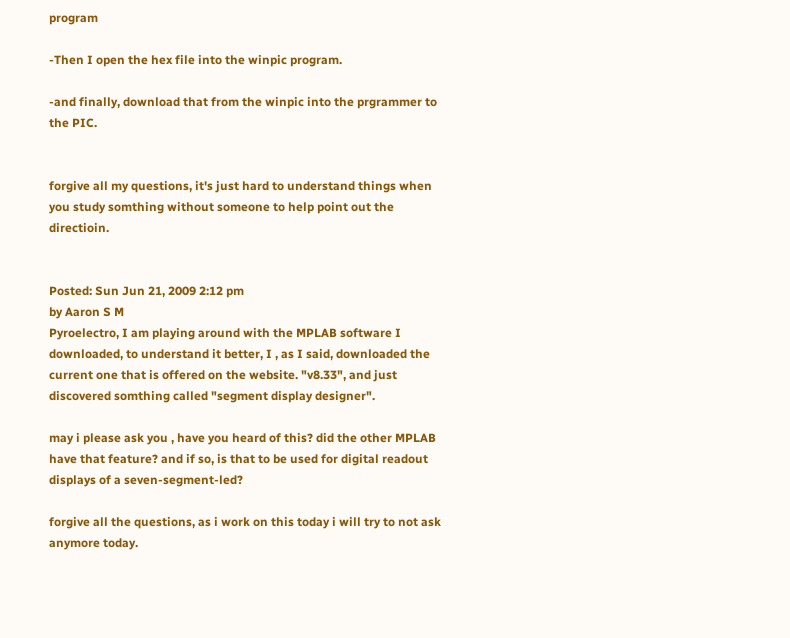program

-Then I open the hex file into the winpic program.

-and finally, download that from the winpic into the prgrammer to the PIC.


forgive all my questions, it's just hard to understand things when you study somthing without someone to help point out the directioin.


Posted: Sun Jun 21, 2009 2:12 pm
by Aaron S M
Pyroelectro, I am playing around with the MPLAB software I downloaded, to understand it better, I , as I said, downloaded the current one that is offered on the website. "v8.33", and just discovered somthing called "segment display designer".

may i please ask you , have you heard of this? did the other MPLAB have that feature? and if so, is that to be used for digital readout displays of a seven-segment-led?

forgive all the questions, as i work on this today i will try to not ask anymore today.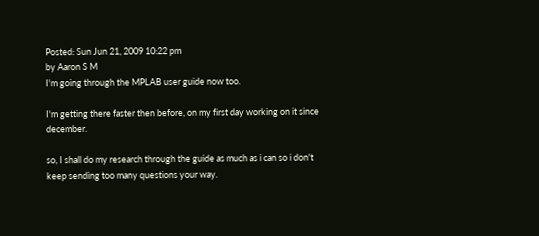Posted: Sun Jun 21, 2009 10:22 pm
by Aaron S M
I'm going through the MPLAB user guide now too.

I'm getting there faster then before, on my first day working on it since december.

so, I shall do my research through the guide as much as i can so i don't keep sending too many questions your way.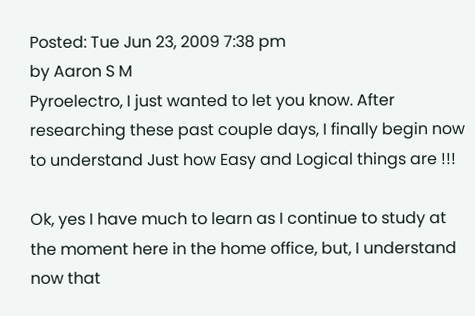Posted: Tue Jun 23, 2009 7:38 pm
by Aaron S M
Pyroelectro, I just wanted to let you know. After researching these past couple days, I finally begin now to understand Just how Easy and Logical things are !!!

Ok, yes I have much to learn as I continue to study at the moment here in the home office, but, I understand now that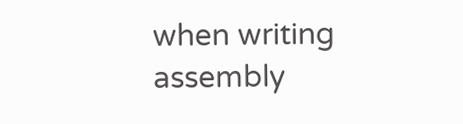when writing assembly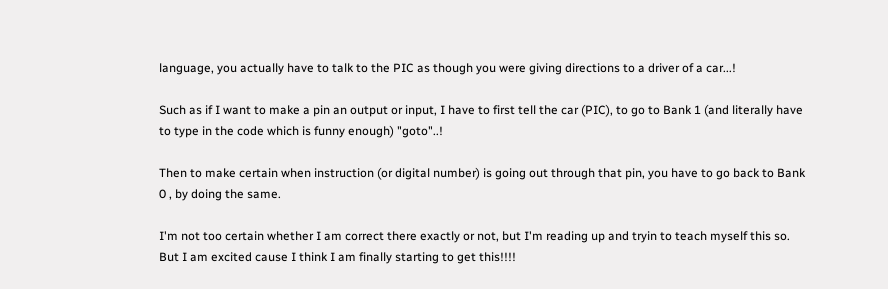language, you actually have to talk to the PIC as though you were giving directions to a driver of a car...!

Such as if I want to make a pin an output or input, I have to first tell the car (PIC), to go to Bank 1 (and literally have to type in the code which is funny enough) "goto"..!

Then to make certain when instruction (or digital number) is going out through that pin, you have to go back to Bank 0 , by doing the same.

I'm not too certain whether I am correct there exactly or not, but I'm reading up and tryin to teach myself this so. But I am excited cause I think I am finally starting to get this!!!!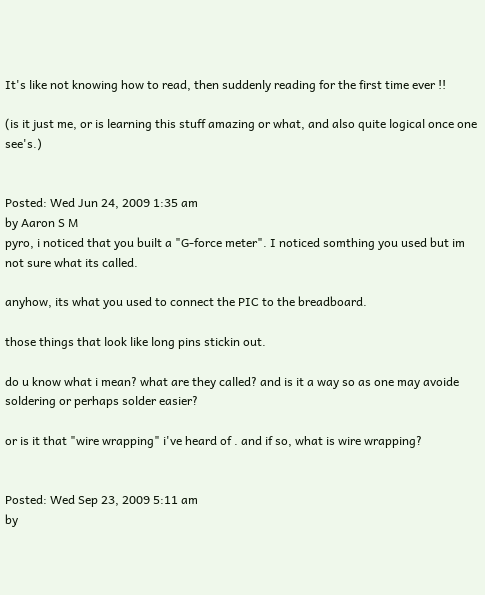It's like not knowing how to read, then suddenly reading for the first time ever !!

(is it just me, or is learning this stuff amazing or what, and also quite logical once one see's.)


Posted: Wed Jun 24, 2009 1:35 am
by Aaron S M
pyro, i noticed that you built a "G-force meter". I noticed somthing you used but im not sure what its called.

anyhow, its what you used to connect the PIC to the breadboard.

those things that look like long pins stickin out.

do u know what i mean? what are they called? and is it a way so as one may avoide soldering or perhaps solder easier?

or is it that "wire wrapping" i've heard of . and if so, what is wire wrapping?


Posted: Wed Sep 23, 2009 5:11 am
by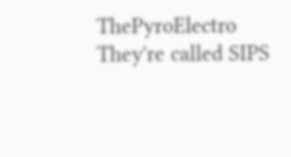ThePyroElectro
They're called SIPS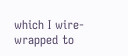which I wire-wrapped to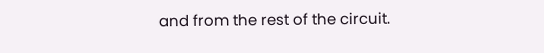and from the rest of the circuit.